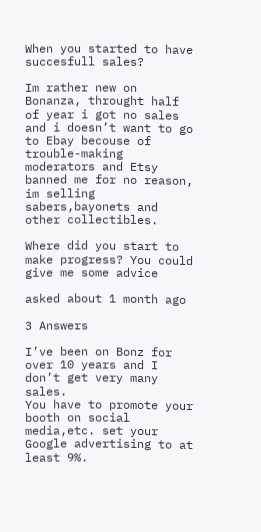When you started to have succesfull sales?

Im rather new on Bonanza, throught half of year i got no sales and i doesn’t want to go to Ebay becouse of trouble-making moderators and Etsy banned me for no reason, im selling sabers,bayonets and other collectibles.

Where did you start to make progress? You could give me some advice

asked about 1 month ago

3 Answers

I’ve been on Bonz for over 10 years and I don’t get very many sales.
You have to promote your booth on social media,etc. set your Google advertising to at least 9%.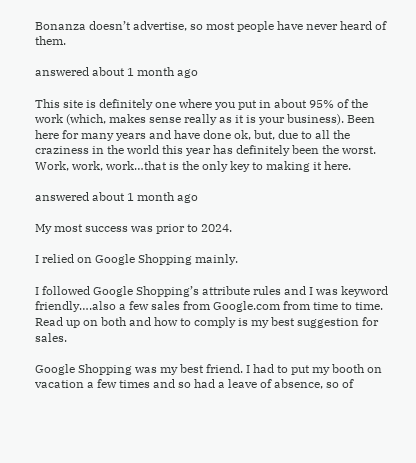Bonanza doesn’t advertise, so most people have never heard of them.

answered about 1 month ago

This site is definitely one where you put in about 95% of the work (which, makes sense really as it is your business). Been here for many years and have done ok, but, due to all the craziness in the world this year has definitely been the worst. Work, work, work…that is the only key to making it here.

answered about 1 month ago

My most success was prior to 2024.

I relied on Google Shopping mainly.

I followed Google Shopping’s attribute rules and I was keyword friendly….also a few sales from Google.com from time to time. Read up on both and how to comply is my best suggestion for sales.

Google Shopping was my best friend. I had to put my booth on vacation a few times and so had a leave of absence, so of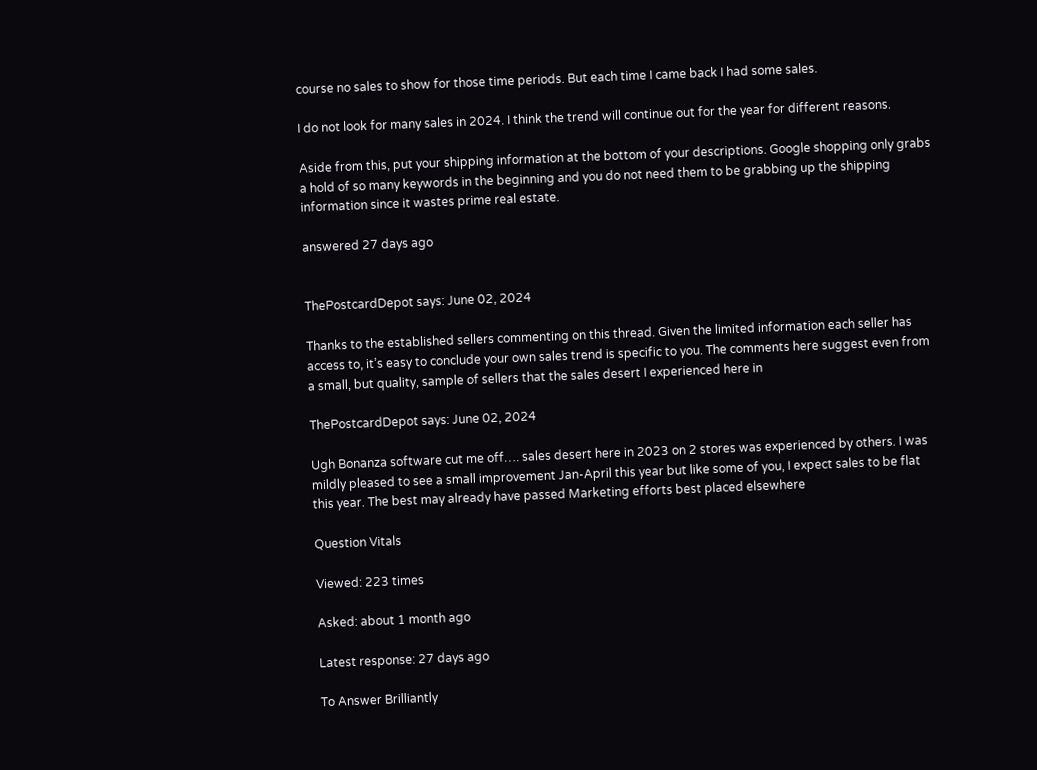course no sales to show for those time periods. But each time I came back I had some sales.

I do not look for many sales in 2024. I think the trend will continue out for the year for different reasons.

Aside from this, put your shipping information at the bottom of your descriptions. Google shopping only grabs a hold of so many keywords in the beginning and you do not need them to be grabbing up the shipping information since it wastes prime real estate.

answered 27 days ago


ThePostcardDepot says: June 02, 2024

Thanks to the established sellers commenting on this thread. Given the limited information each seller has access to, it’s easy to conclude your own sales trend is specific to you. The comments here suggest even from a small, but quality, sample of sellers that the sales desert I experienced here in

ThePostcardDepot says: June 02, 2024

Ugh Bonanza software cut me off…. sales desert here in 2023 on 2 stores was experienced by others. I was mildly pleased to see a small improvement Jan-April this year but like some of you, I expect sales to be flat this year. The best may already have passed Marketing efforts best placed elsewhere

Question Vitals

Viewed: 223 times

Asked: about 1 month ago

Latest response: 27 days ago

To Answer Brilliantly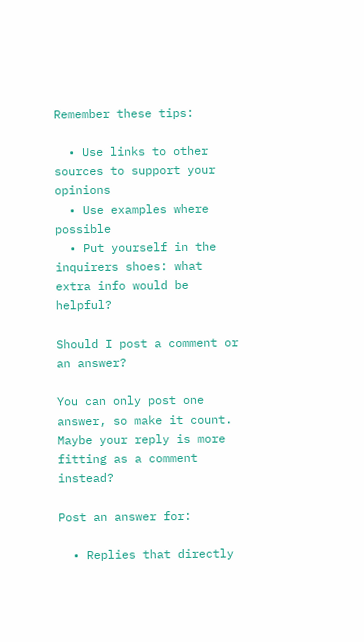Remember these tips:

  • Use links to other sources to support your opinions
  • Use examples where possible
  • Put yourself in the inquirers shoes: what extra info would be helpful?

Should I post a comment or an answer?

You can only post one answer, so make it count. Maybe your reply is more fitting as a comment instead?

Post an answer for:

  • Replies that directly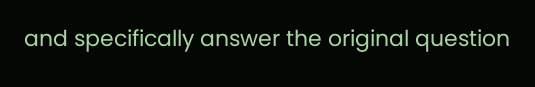and specifically answer the original question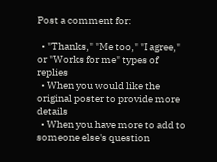Post a comment for:

  • "Thanks," "Me too," "I agree," or "Works for me" types of replies
  • When you would like the original poster to provide more details
  • When you have more to add to someone else's question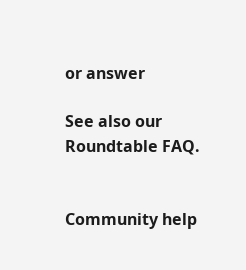or answer

See also our Roundtable FAQ.


Community help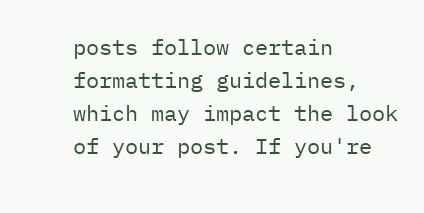posts follow certain formatting guidelines, which may impact the look of your post. If you're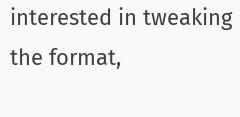interested in tweaking the format,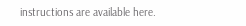instructions are available here.